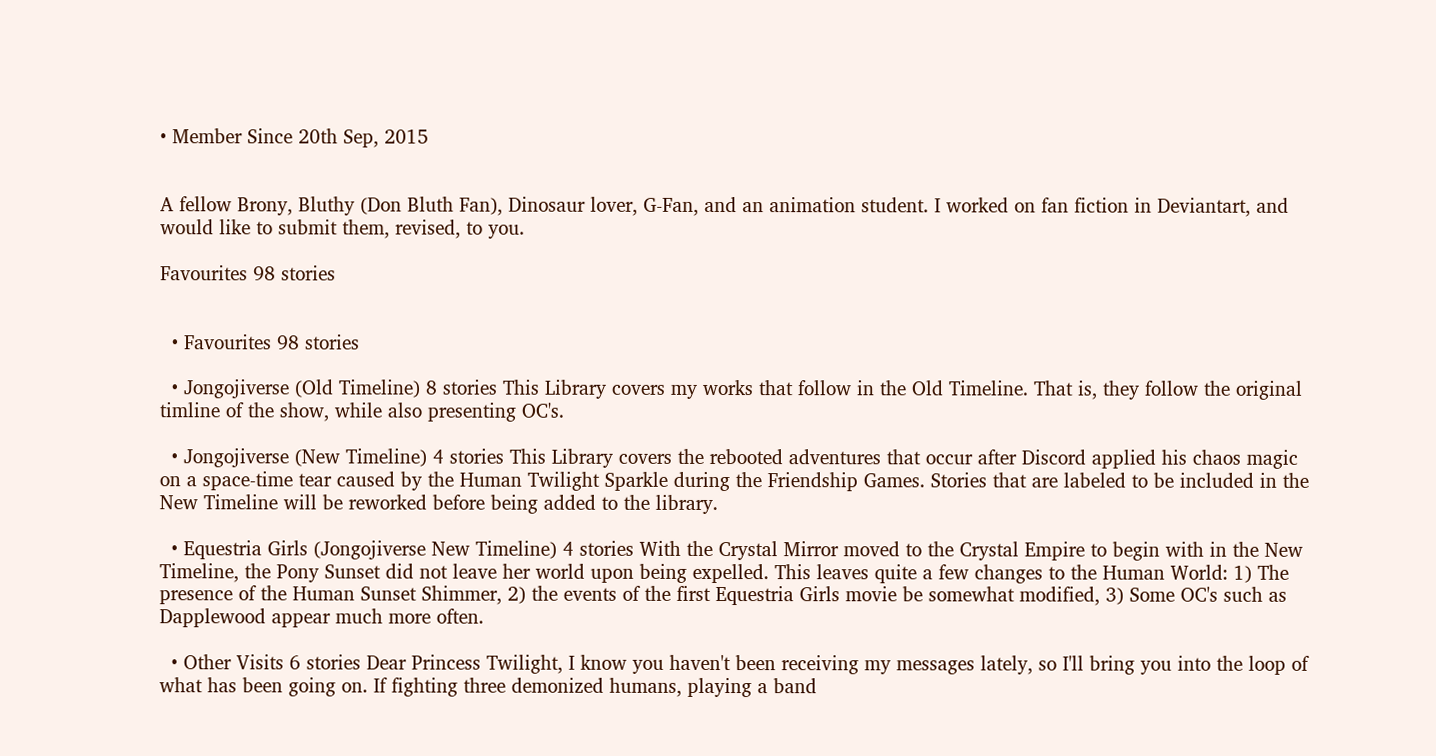• Member Since 20th Sep, 2015


A fellow Brony, Bluthy (Don Bluth Fan), Dinosaur lover, G-Fan, and an animation student. I worked on fan fiction in Deviantart, and would like to submit them, revised, to you.

Favourites 98 stories


  • Favourites 98 stories

  • Jongojiverse (Old Timeline) 8 stories This Library covers my works that follow in the Old Timeline. That is, they follow the original timline of the show, while also presenting OC's.

  • Jongojiverse (New Timeline) 4 stories This Library covers the rebooted adventures that occur after Discord applied his chaos magic on a space-time tear caused by the Human Twilight Sparkle during the Friendship Games. Stories that are labeled to be included in the New Timeline will be reworked before being added to the library.

  • Equestria Girls (Jongojiverse New Timeline) 4 stories With the Crystal Mirror moved to the Crystal Empire to begin with in the New Timeline, the Pony Sunset did not leave her world upon being expelled. This leaves quite a few changes to the Human World: 1) The presence of the Human Sunset Shimmer, 2) the events of the first Equestria Girls movie be somewhat modified, 3) Some OC's such as Dapplewood appear much more often.

  • Other Visits 6 stories Dear Princess Twilight, I know you haven't been receiving my messages lately, so I'll bring you into the loop of what has been going on. If fighting three demonized humans, playing a band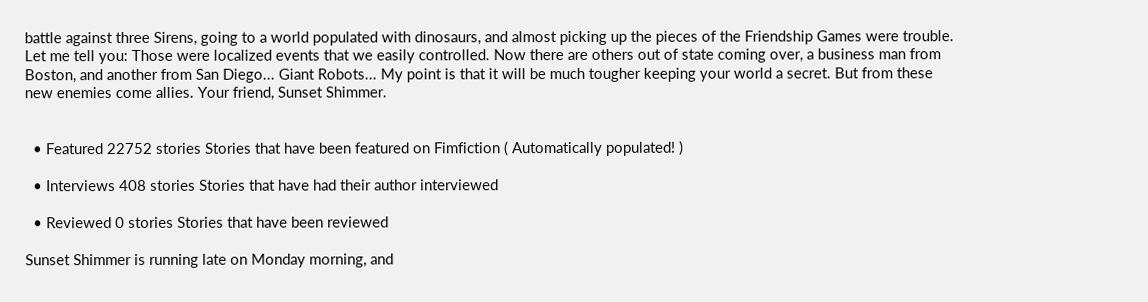battle against three Sirens, going to a world populated with dinosaurs, and almost picking up the pieces of the Friendship Games were trouble. Let me tell you: Those were localized events that we easily controlled. Now there are others out of state coming over, a business man from Boston, and another from San Diego... Giant Robots... My point is that it will be much tougher keeping your world a secret. But from these new enemies come allies. Your friend, Sunset Shimmer.


  • Featured 22752 stories Stories that have been featured on Fimfiction ( Automatically populated! )

  • Interviews 408 stories Stories that have had their author interviewed

  • Reviewed 0 stories Stories that have been reviewed

Sunset Shimmer is running late on Monday morning, and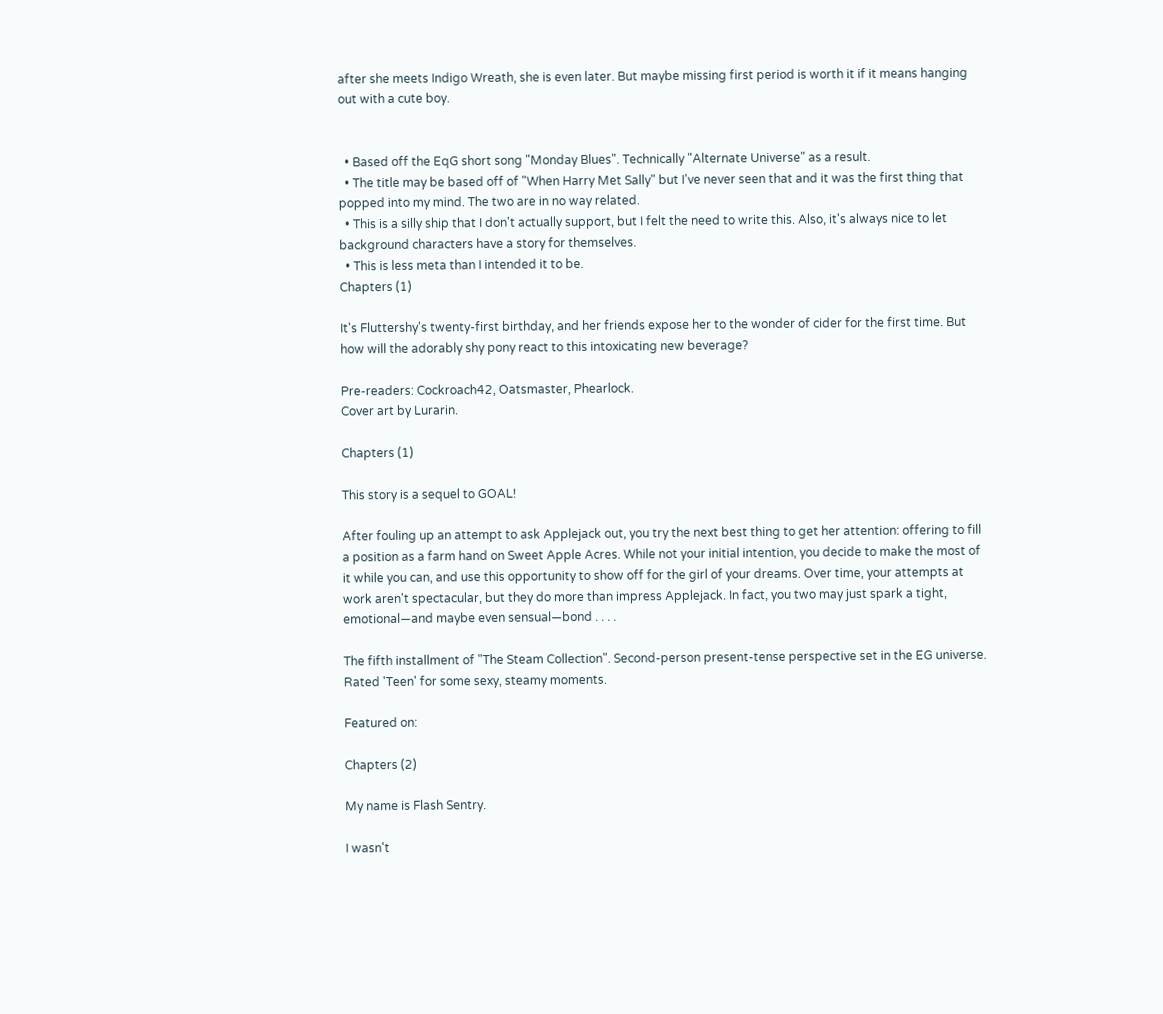after she meets Indigo Wreath, she is even later. But maybe missing first period is worth it if it means hanging out with a cute boy.


  • Based off the EqG short song "Monday Blues". Technically "Alternate Universe" as a result.
  • The title may be based off of "When Harry Met Sally" but I've never seen that and it was the first thing that popped into my mind. The two are in no way related.
  • This is a silly ship that I don't actually support, but I felt the need to write this. Also, it's always nice to let background characters have a story for themselves.
  • This is less meta than I intended it to be.
Chapters (1)

It's Fluttershy's twenty-first birthday, and her friends expose her to the wonder of cider for the first time. But how will the adorably shy pony react to this intoxicating new beverage?

Pre-readers: Cockroach42, Oatsmaster, Phearlock.
Cover art by Lurarin.

Chapters (1)

This story is a sequel to GOAL!

After fouling up an attempt to ask Applejack out, you try the next best thing to get her attention: offering to fill a position as a farm hand on Sweet Apple Acres. While not your initial intention, you decide to make the most of it while you can, and use this opportunity to show off for the girl of your dreams. Over time, your attempts at work aren't spectacular, but they do more than impress Applejack. In fact, you two may just spark a tight, emotional—and maybe even sensual—bond . . . .

The fifth installment of "The Steam Collection". Second-person present-tense perspective set in the EG universe. Rated 'Teen' for some sexy, steamy moments.

Featured on:

Chapters (2)

My name is Flash Sentry.

I wasn't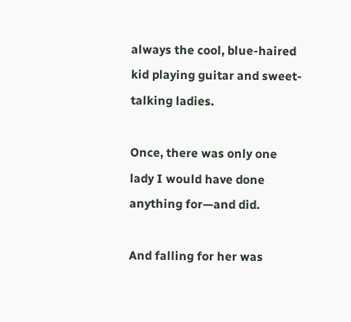always the cool, blue-haired kid playing guitar and sweet-talking ladies.

Once, there was only one lady I would have done anything for—and did.

And falling for her was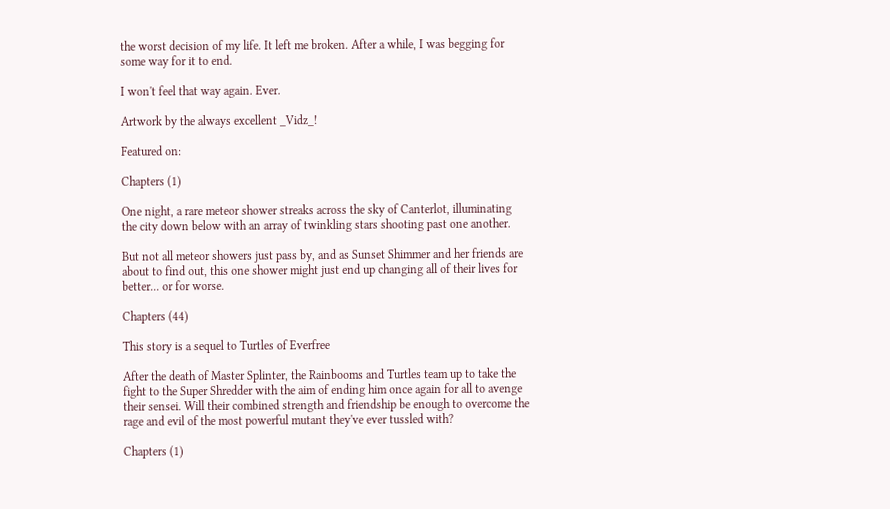the worst decision of my life. It left me broken. After a while, I was begging for some way for it to end.

I won't feel that way again. Ever.

Artwork by the always excellent _Vidz_!

Featured on:

Chapters (1)

One night, a rare meteor shower streaks across the sky of Canterlot, illuminating the city down below with an array of twinkling stars shooting past one another.

But not all meteor showers just pass by, and as Sunset Shimmer and her friends are about to find out, this one shower might just end up changing all of their lives for better... or for worse.

Chapters (44)

This story is a sequel to Turtles of Everfree

After the death of Master Splinter, the Rainbooms and Turtles team up to take the fight to the Super Shredder with the aim of ending him once again for all to avenge their sensei. Will their combined strength and friendship be enough to overcome the rage and evil of the most powerful mutant they've ever tussled with?

Chapters (1)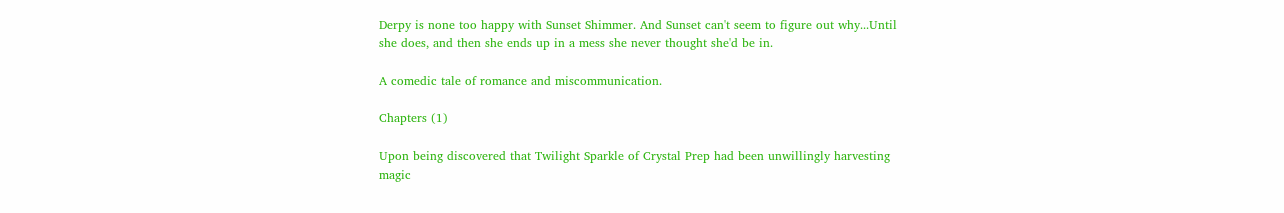Derpy is none too happy with Sunset Shimmer. And Sunset can't seem to figure out why...Until she does, and then she ends up in a mess she never thought she'd be in.

A comedic tale of romance and miscommunication.

Chapters (1)

Upon being discovered that Twilight Sparkle of Crystal Prep had been unwillingly harvesting magic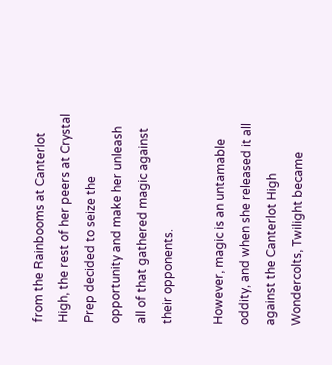from the Rainbooms at Canterlot High, the rest of her peers at Crystal Prep decided to seize the opportunity and make her unleash all of that gathered magic against their opponents.

However, magic is an untamable oddity, and when she released it all against the Canterlot High Wondercolts, Twilight became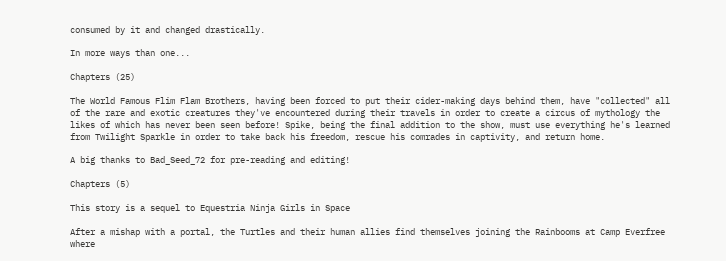consumed by it and changed drastically.

In more ways than one...

Chapters (25)

The World Famous Flim Flam Brothers, having been forced to put their cider-making days behind them, have "collected" all of the rare and exotic creatures they've encountered during their travels in order to create a circus of mythology the likes of which has never been seen before! Spike, being the final addition to the show, must use everything he's learned from Twilight Sparkle in order to take back his freedom, rescue his comrades in captivity, and return home.

A big thanks to Bad_Seed_72 for pre-reading and editing!

Chapters (5)

This story is a sequel to Equestria Ninja Girls in Space

After a mishap with a portal, the Turtles and their human allies find themselves joining the Rainbooms at Camp Everfree where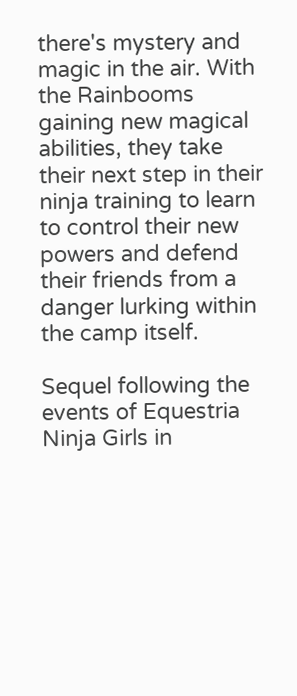there's mystery and magic in the air. With the Rainbooms gaining new magical abilities, they take their next step in their ninja training to learn to control their new powers and defend their friends from a danger lurking within the camp itself.

Sequel following the events of Equestria Ninja Girls in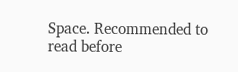Space. Recommended to read before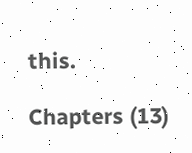this.

Chapters (13)